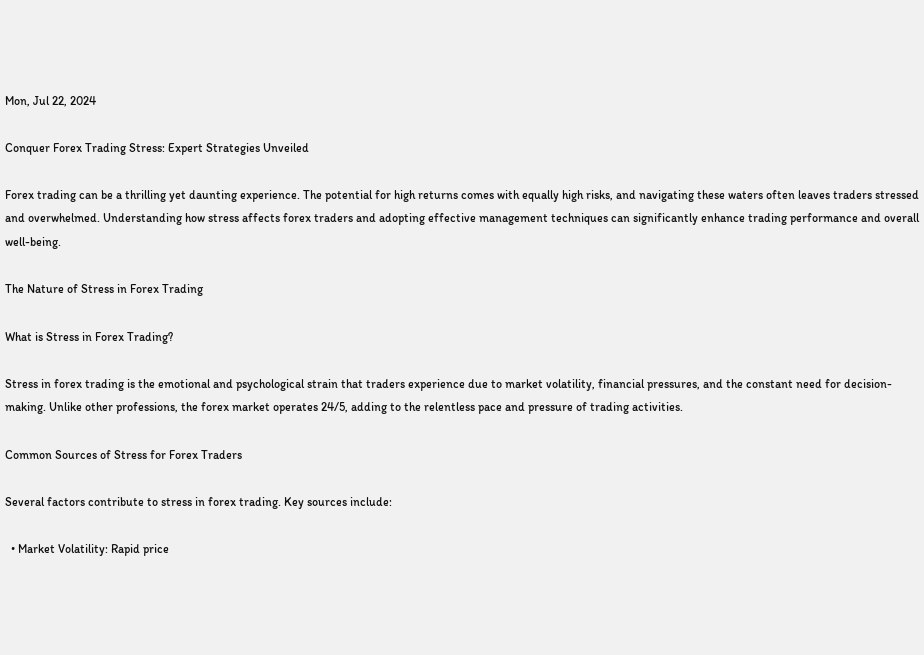Mon, Jul 22, 2024

Conquer Forex Trading Stress: Expert Strategies Unveiled

Forex trading can be a thrilling yet daunting experience. The potential for high returns comes with equally high risks, and navigating these waters often leaves traders stressed and overwhelmed. Understanding how stress affects forex traders and adopting effective management techniques can significantly enhance trading performance and overall well-being.

The Nature of Stress in Forex Trading

What is Stress in Forex Trading?

Stress in forex trading is the emotional and psychological strain that traders experience due to market volatility, financial pressures, and the constant need for decision-making. Unlike other professions, the forex market operates 24/5, adding to the relentless pace and pressure of trading activities.

Common Sources of Stress for Forex Traders

Several factors contribute to stress in forex trading. Key sources include:

  • Market Volatility: Rapid price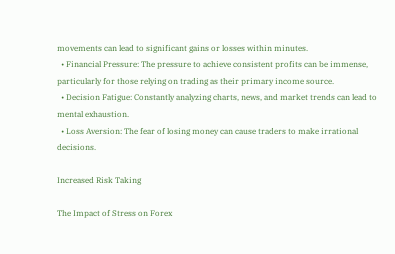movements can lead to significant gains or losses within minutes.
  • Financial Pressure: The pressure to achieve consistent profits can be immense, particularly for those relying on trading as their primary income source.
  • Decision Fatigue: Constantly analyzing charts, news, and market trends can lead to mental exhaustion.
  • Loss Aversion: The fear of losing money can cause traders to make irrational decisions.

Increased Risk Taking

The Impact of Stress on Forex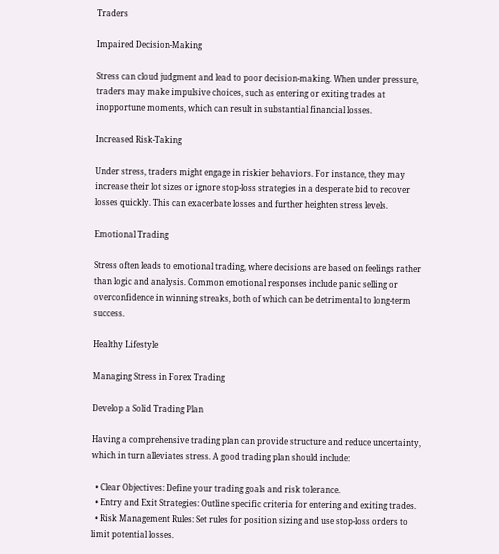Traders

Impaired Decision-Making

Stress can cloud judgment and lead to poor decision-making. When under pressure, traders may make impulsive choices, such as entering or exiting trades at inopportune moments, which can result in substantial financial losses.

Increased Risk-Taking

Under stress, traders might engage in riskier behaviors. For instance, they may increase their lot sizes or ignore stop-loss strategies in a desperate bid to recover losses quickly. This can exacerbate losses and further heighten stress levels.

Emotional Trading

Stress often leads to emotional trading, where decisions are based on feelings rather than logic and analysis. Common emotional responses include panic selling or overconfidence in winning streaks, both of which can be detrimental to long-term success.

Healthy Lifestyle

Managing Stress in Forex Trading

Develop a Solid Trading Plan

Having a comprehensive trading plan can provide structure and reduce uncertainty, which in turn alleviates stress. A good trading plan should include:

  • Clear Objectives: Define your trading goals and risk tolerance.
  • Entry and Exit Strategies: Outline specific criteria for entering and exiting trades.
  • Risk Management Rules: Set rules for position sizing and use stop-loss orders to limit potential losses.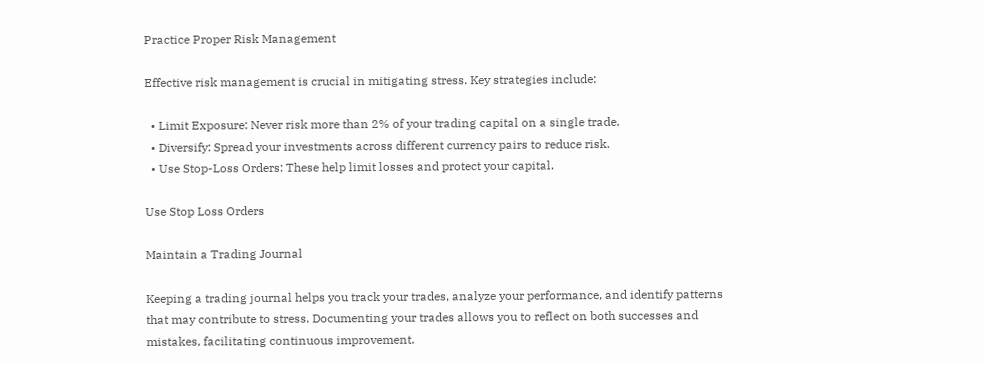Practice Proper Risk Management

Effective risk management is crucial in mitigating stress. Key strategies include:

  • Limit Exposure: Never risk more than 2% of your trading capital on a single trade.
  • Diversify: Spread your investments across different currency pairs to reduce risk.
  • Use Stop-Loss Orders: These help limit losses and protect your capital.

Use Stop Loss Orders

Maintain a Trading Journal

Keeping a trading journal helps you track your trades, analyze your performance, and identify patterns that may contribute to stress. Documenting your trades allows you to reflect on both successes and mistakes, facilitating continuous improvement.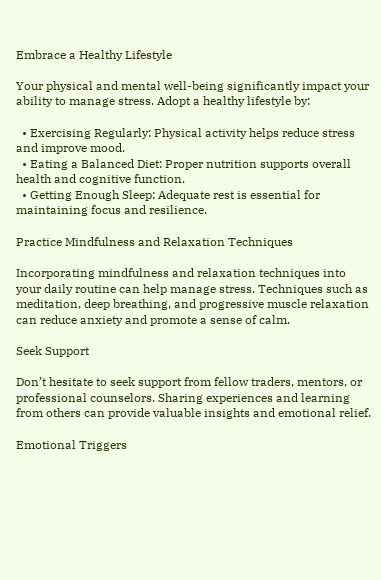Embrace a Healthy Lifestyle

Your physical and mental well-being significantly impact your ability to manage stress. Adopt a healthy lifestyle by:

  • Exercising Regularly: Physical activity helps reduce stress and improve mood.
  • Eating a Balanced Diet: Proper nutrition supports overall health and cognitive function.
  • Getting Enough Sleep: Adequate rest is essential for maintaining focus and resilience.

Practice Mindfulness and Relaxation Techniques

Incorporating mindfulness and relaxation techniques into your daily routine can help manage stress. Techniques such as meditation, deep breathing, and progressive muscle relaxation can reduce anxiety and promote a sense of calm.

Seek Support

Don’t hesitate to seek support from fellow traders, mentors, or professional counselors. Sharing experiences and learning from others can provide valuable insights and emotional relief.

Emotional Triggers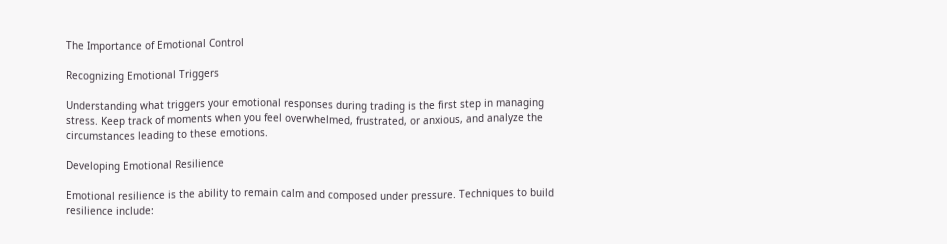The Importance of Emotional Control

Recognizing Emotional Triggers

Understanding what triggers your emotional responses during trading is the first step in managing stress. Keep track of moments when you feel overwhelmed, frustrated, or anxious, and analyze the circumstances leading to these emotions.

Developing Emotional Resilience

Emotional resilience is the ability to remain calm and composed under pressure. Techniques to build resilience include: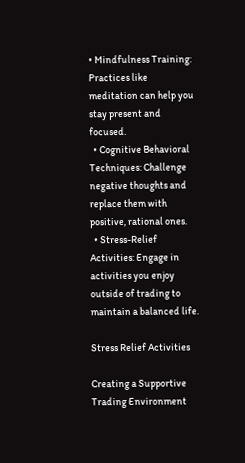• Mindfulness Training: Practices like meditation can help you stay present and focused.
  • Cognitive Behavioral Techniques: Challenge negative thoughts and replace them with positive, rational ones.
  • Stress-Relief Activities: Engage in activities you enjoy outside of trading to maintain a balanced life.

Stress Relief Activities

Creating a Supportive Trading Environment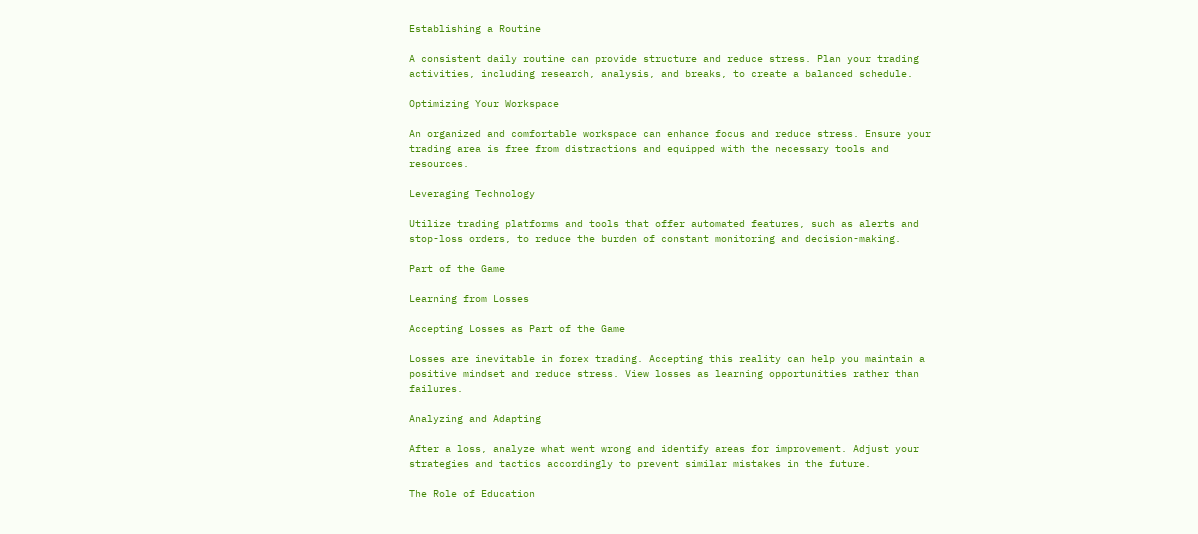Establishing a Routine

A consistent daily routine can provide structure and reduce stress. Plan your trading activities, including research, analysis, and breaks, to create a balanced schedule.

Optimizing Your Workspace

An organized and comfortable workspace can enhance focus and reduce stress. Ensure your trading area is free from distractions and equipped with the necessary tools and resources.

Leveraging Technology

Utilize trading platforms and tools that offer automated features, such as alerts and stop-loss orders, to reduce the burden of constant monitoring and decision-making.

Part of the Game

Learning from Losses

Accepting Losses as Part of the Game

Losses are inevitable in forex trading. Accepting this reality can help you maintain a positive mindset and reduce stress. View losses as learning opportunities rather than failures.

Analyzing and Adapting

After a loss, analyze what went wrong and identify areas for improvement. Adjust your strategies and tactics accordingly to prevent similar mistakes in the future.

The Role of Education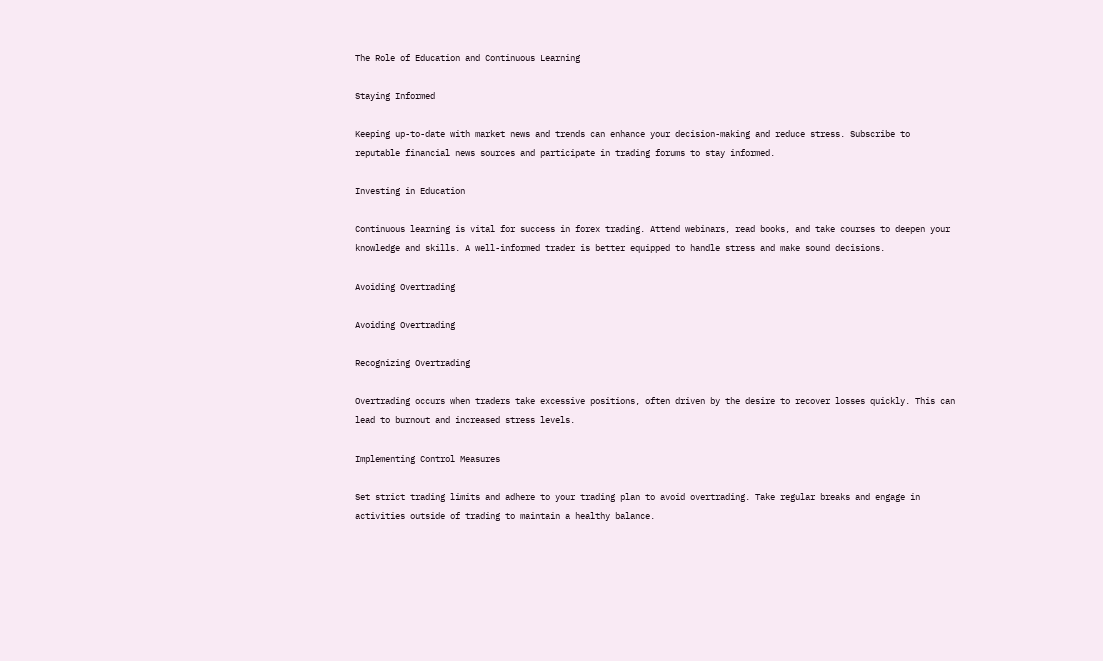The Role of Education and Continuous Learning

Staying Informed

Keeping up-to-date with market news and trends can enhance your decision-making and reduce stress. Subscribe to reputable financial news sources and participate in trading forums to stay informed.

Investing in Education

Continuous learning is vital for success in forex trading. Attend webinars, read books, and take courses to deepen your knowledge and skills. A well-informed trader is better equipped to handle stress and make sound decisions.

Avoiding Overtrading

Avoiding Overtrading

Recognizing Overtrading

Overtrading occurs when traders take excessive positions, often driven by the desire to recover losses quickly. This can lead to burnout and increased stress levels.

Implementing Control Measures

Set strict trading limits and adhere to your trading plan to avoid overtrading. Take regular breaks and engage in activities outside of trading to maintain a healthy balance.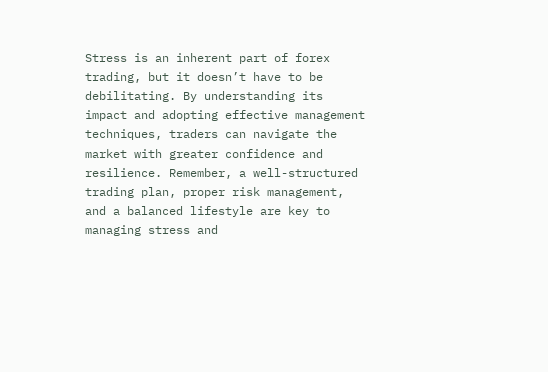Stress is an inherent part of forex trading, but it doesn’t have to be debilitating. By understanding its impact and adopting effective management techniques, traders can navigate the market with greater confidence and resilience. Remember, a well-structured trading plan, proper risk management, and a balanced lifestyle are key to managing stress and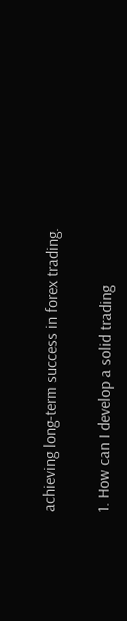achieving long-term success in forex trading.


1. How can I develop a solid trading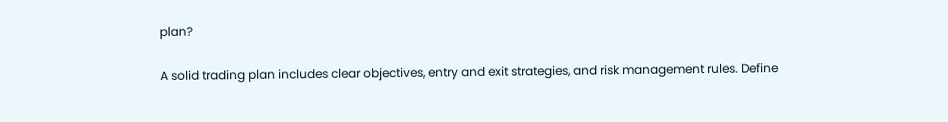plan?

A solid trading plan includes clear objectives, entry and exit strategies, and risk management rules. Define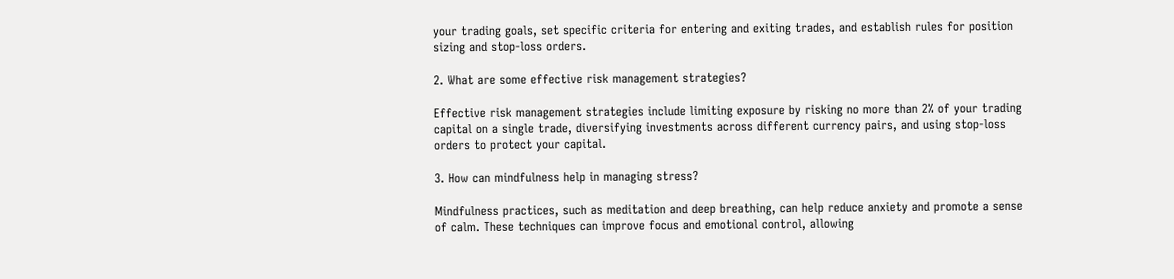your trading goals, set specific criteria for entering and exiting trades, and establish rules for position sizing and stop-loss orders.

2. What are some effective risk management strategies?

Effective risk management strategies include limiting exposure by risking no more than 2% of your trading capital on a single trade, diversifying investments across different currency pairs, and using stop-loss orders to protect your capital.

3. How can mindfulness help in managing stress?

Mindfulness practices, such as meditation and deep breathing, can help reduce anxiety and promote a sense of calm. These techniques can improve focus and emotional control, allowing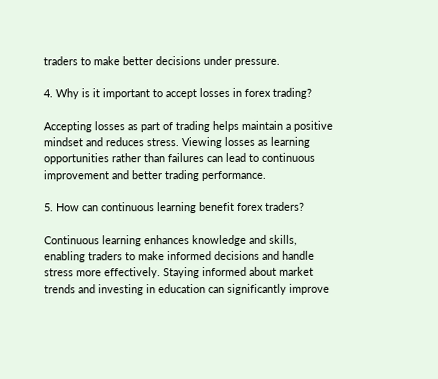traders to make better decisions under pressure.

4. Why is it important to accept losses in forex trading?

Accepting losses as part of trading helps maintain a positive mindset and reduces stress. Viewing losses as learning opportunities rather than failures can lead to continuous improvement and better trading performance.

5. How can continuous learning benefit forex traders?

Continuous learning enhances knowledge and skills, enabling traders to make informed decisions and handle stress more effectively. Staying informed about market trends and investing in education can significantly improve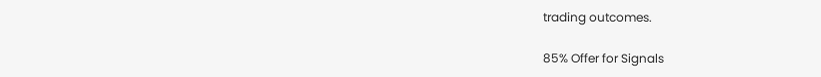trading outcomes.

85% Offer for Signals